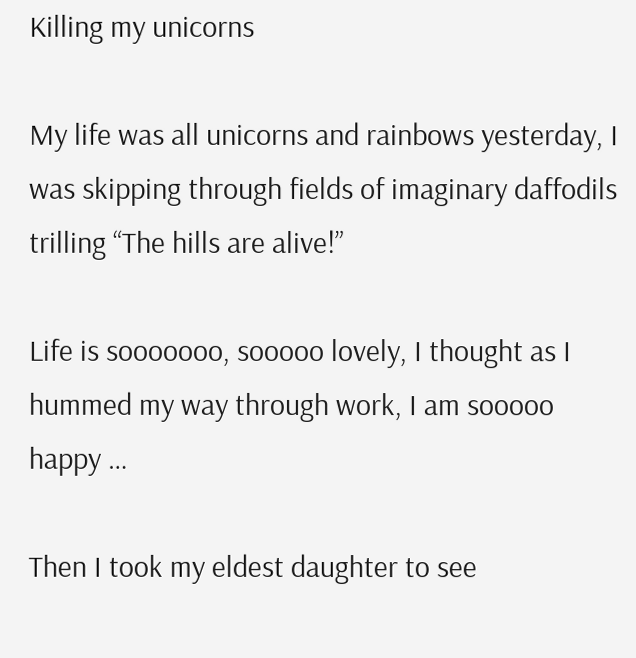Killing my unicorns

My life was all unicorns and rainbows yesterday, I was skipping through fields of imaginary daffodils trilling “The hills are alive!”

Life is sooooooo, sooooo lovely, I thought as I hummed my way through work, I am sooooo happy …

Then I took my eldest daughter to see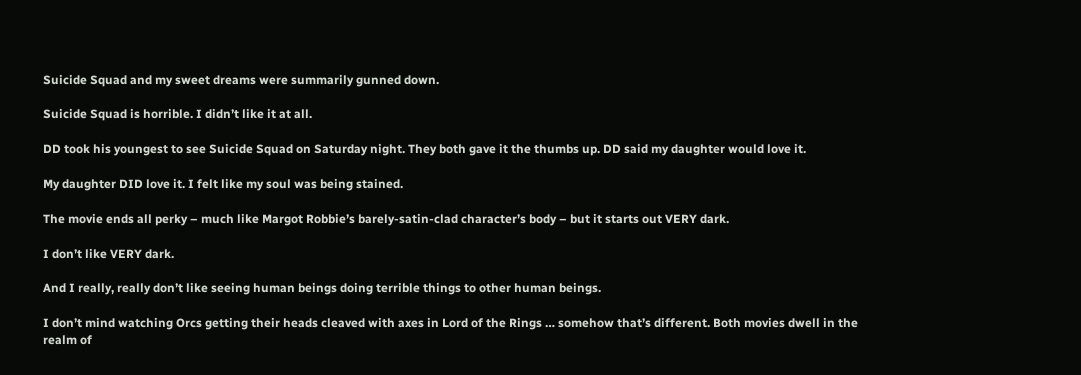Suicide Squad and my sweet dreams were summarily gunned down.

Suicide Squad is horrible. I didn’t like it at all.

DD took his youngest to see Suicide Squad on Saturday night. They both gave it the thumbs up. DD said my daughter would love it.

My daughter DID love it. I felt like my soul was being stained.

The movie ends all perky – much like Margot Robbie’s barely-satin-clad character’s body – but it starts out VERY dark.

I don’t like VERY dark.

And I really, really don’t like seeing human beings doing terrible things to other human beings.

I don’t mind watching Orcs getting their heads cleaved with axes in Lord of the Rings … somehow that’s different. Both movies dwell in the realm of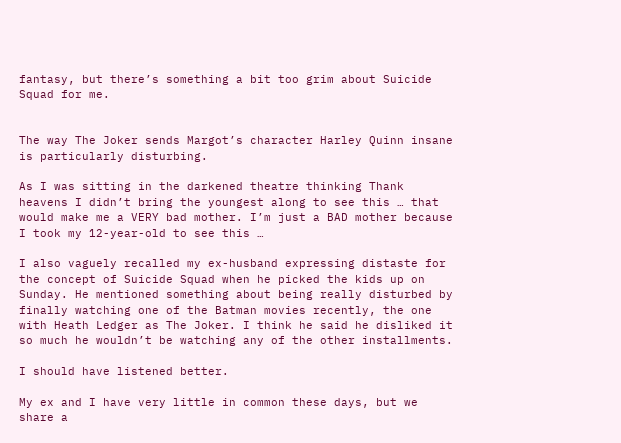fantasy, but there’s something a bit too grim about Suicide Squad for me.


The way The Joker sends Margot’s character Harley Quinn insane is particularly disturbing.

As I was sitting in the darkened theatre thinking Thank heavens I didn’t bring the youngest along to see this … that would make me a VERY bad mother. I’m just a BAD mother because I took my 12-year-old to see this …

I also vaguely recalled my ex-husband expressing distaste for the concept of Suicide Squad when he picked the kids up on Sunday. He mentioned something about being really disturbed by finally watching one of the Batman movies recently, the one with Heath Ledger as The Joker. I think he said he disliked it so much he wouldn’t be watching any of the other installments.

I should have listened better.

My ex and I have very little in common these days, but we share a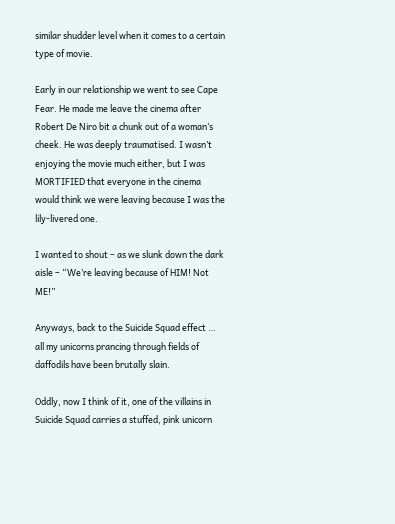similar shudder level when it comes to a certain type of movie.

Early in our relationship we went to see Cape Fear. He made me leave the cinema after Robert De Niro bit a chunk out of a woman’s cheek. He was deeply traumatised. I wasn’t enjoying the movie much either, but I was MORTIFIED that everyone in the cinema would think we were leaving because I was the lily-livered one.

I wanted to shout – as we slunk down the dark aisle – “We’re leaving because of HIM! Not ME!”

Anyways, back to the Suicide Squad effect … all my unicorns prancing through fields of daffodils have been brutally slain.

Oddly, now I think of it, one of the villains in Suicide Squad carries a stuffed, pink unicorn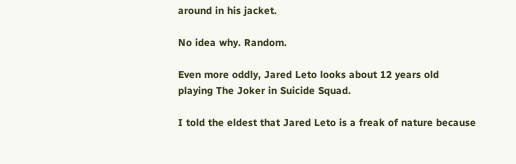around in his jacket.

No idea why. Random.

Even more oddly, Jared Leto looks about 12 years old playing The Joker in Suicide Squad.

I told the eldest that Jared Leto is a freak of nature because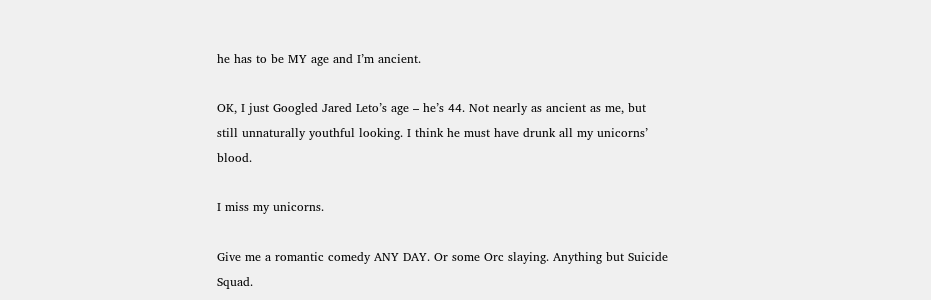he has to be MY age and I’m ancient.

OK, I just Googled Jared Leto’s age – he’s 44. Not nearly as ancient as me, but still unnaturally youthful looking. I think he must have drunk all my unicorns’ blood.

I miss my unicorns.

Give me a romantic comedy ANY DAY. Or some Orc slaying. Anything but Suicide Squad.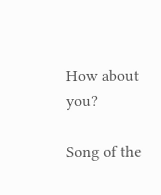How about you?

Song of the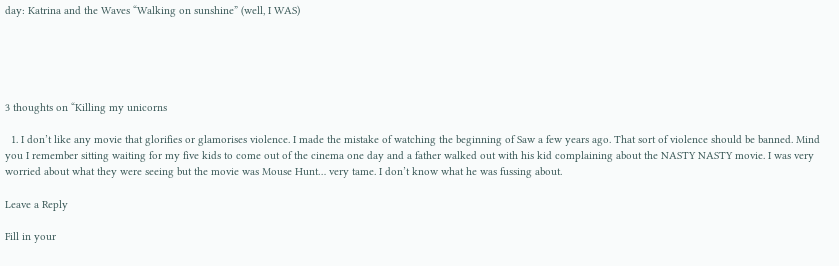day: Katrina and the Waves “Walking on sunshine” (well, I WAS)





3 thoughts on “Killing my unicorns

  1. I don’t like any movie that glorifies or glamorises violence. I made the mistake of watching the beginning of Saw a few years ago. That sort of violence should be banned. Mind you I remember sitting waiting for my five kids to come out of the cinema one day and a father walked out with his kid complaining about the NASTY NASTY movie. I was very worried about what they were seeing but the movie was Mouse Hunt… very tame. I don’t know what he was fussing about.

Leave a Reply

Fill in your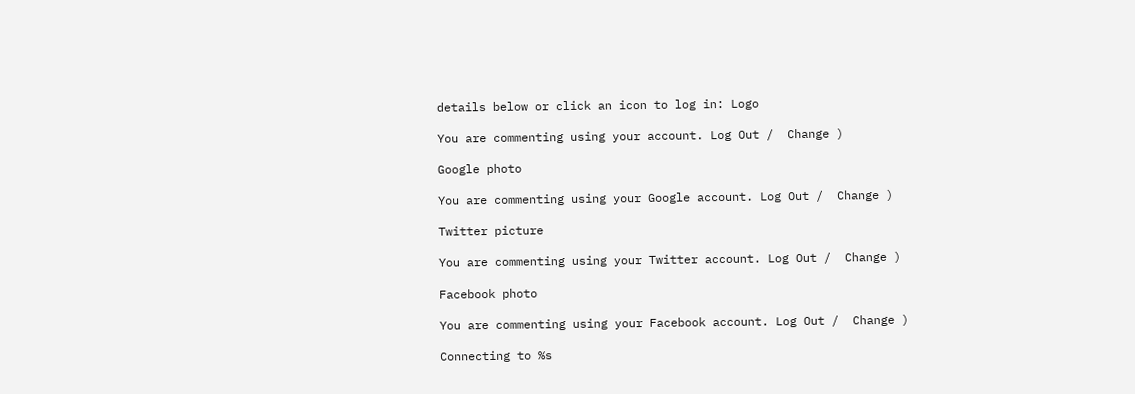details below or click an icon to log in: Logo

You are commenting using your account. Log Out /  Change )

Google photo

You are commenting using your Google account. Log Out /  Change )

Twitter picture

You are commenting using your Twitter account. Log Out /  Change )

Facebook photo

You are commenting using your Facebook account. Log Out /  Change )

Connecting to %s